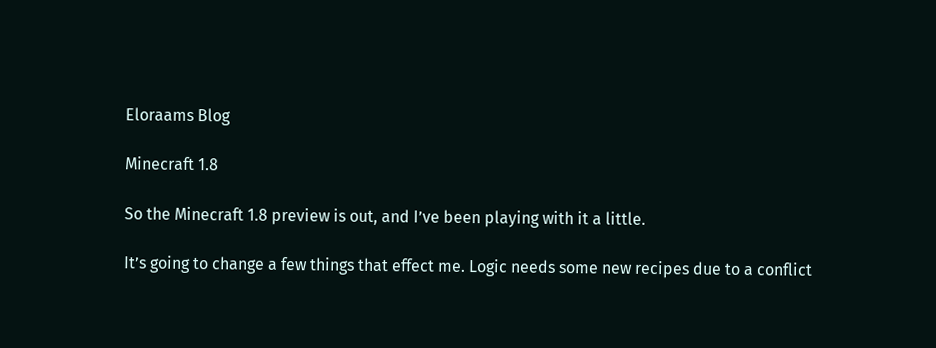Eloraams Blog

Minecraft 1.8

So the Minecraft 1.8 preview is out, and I’ve been playing with it a little.

It’s going to change a few things that effect me. Logic needs some new recipes due to a conflict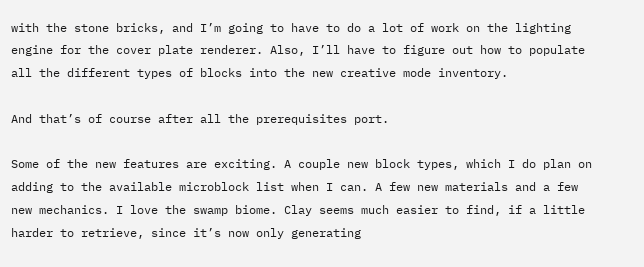with the stone bricks, and I’m going to have to do a lot of work on the lighting engine for the cover plate renderer. Also, I’ll have to figure out how to populate all the different types of blocks into the new creative mode inventory.

And that’s of course after all the prerequisites port.

Some of the new features are exciting. A couple new block types, which I do plan on adding to the available microblock list when I can. A few new materials and a few new mechanics. I love the swamp biome. Clay seems much easier to find, if a little harder to retrieve, since it’s now only generating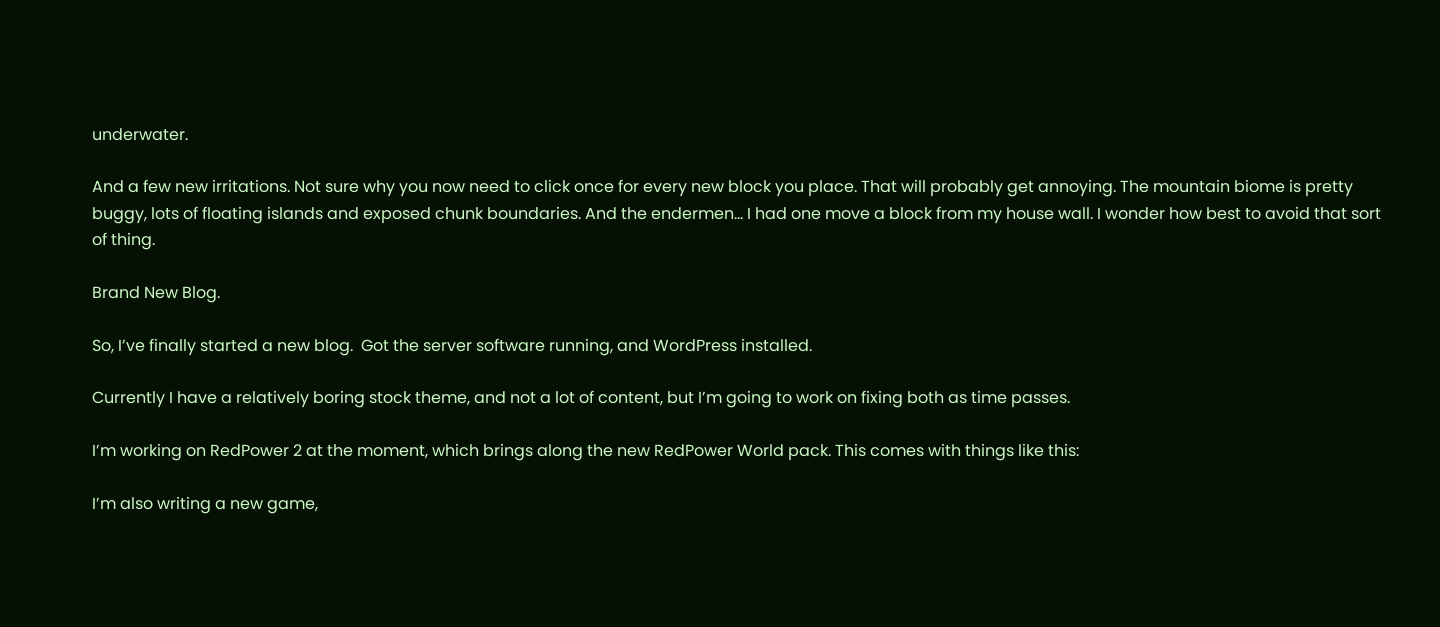underwater.

And a few new irritations. Not sure why you now need to click once for every new block you place. That will probably get annoying. The mountain biome is pretty buggy, lots of floating islands and exposed chunk boundaries. And the endermen… I had one move a block from my house wall. I wonder how best to avoid that sort of thing.

Brand New Blog.

So, I’ve finally started a new blog.  Got the server software running, and WordPress installed.

Currently I have a relatively boring stock theme, and not a lot of content, but I’m going to work on fixing both as time passes.

I’m working on RedPower 2 at the moment, which brings along the new RedPower World pack. This comes with things like this:

I’m also writing a new game,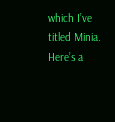which I’ve titled Minia. Here’s a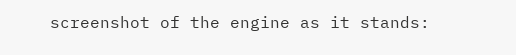screenshot of the engine as it stands: